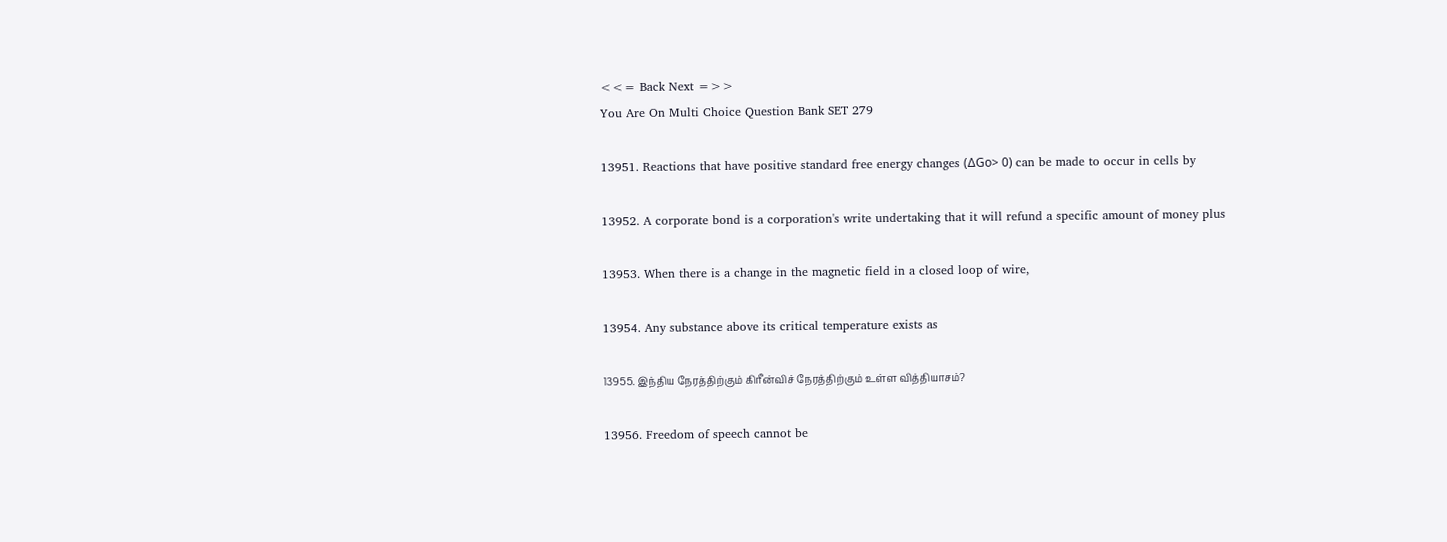<<= Back Next =>>
You Are On Multi Choice Question Bank SET 279

13951. Reactions that have positive standard free energy changes (ΔGo> 0) can be made to occur in cells by

13952. A corporate bond is a corporation's write undertaking that it will refund a specific amount of money plus

13953. When there is a change in the magnetic field in a closed loop of wire,

13954. Any substance above its critical temperature exists as

13955. இந்திய நேரத்திற்கும் கிரீன்விச் நேரத்திற்கும் உள்ள வித்தியாசம்?

13956. Freedom of speech cannot be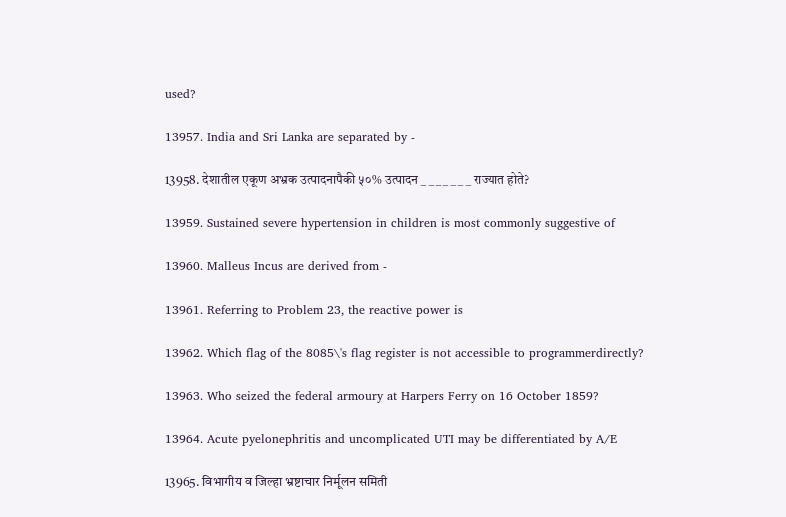used?

13957. India and Sri Lanka are separated by -

13958. देशातील एकूण अभ्रक उत्पादनापैकी ५०% उत्पादन _ _ _ _ _ _ _ राज्यात होते?

13959. Sustained severe hypertension in children is most commonly suggestive of

13960. Malleus Incus are derived from -

13961. Referring to Problem 23, the reactive power is

13962. Which flag of the 8085\'s flag register is not accessible to programmerdirectly?

13963. Who seized the federal armoury at Harpers Ferry on 16 October 1859?

13964. Acute pyelonephritis and uncomplicated UTI may be differentiated by A/E

13965. विभागीय व जिल्हा भ्रष्टाचार निर्मूलन समिती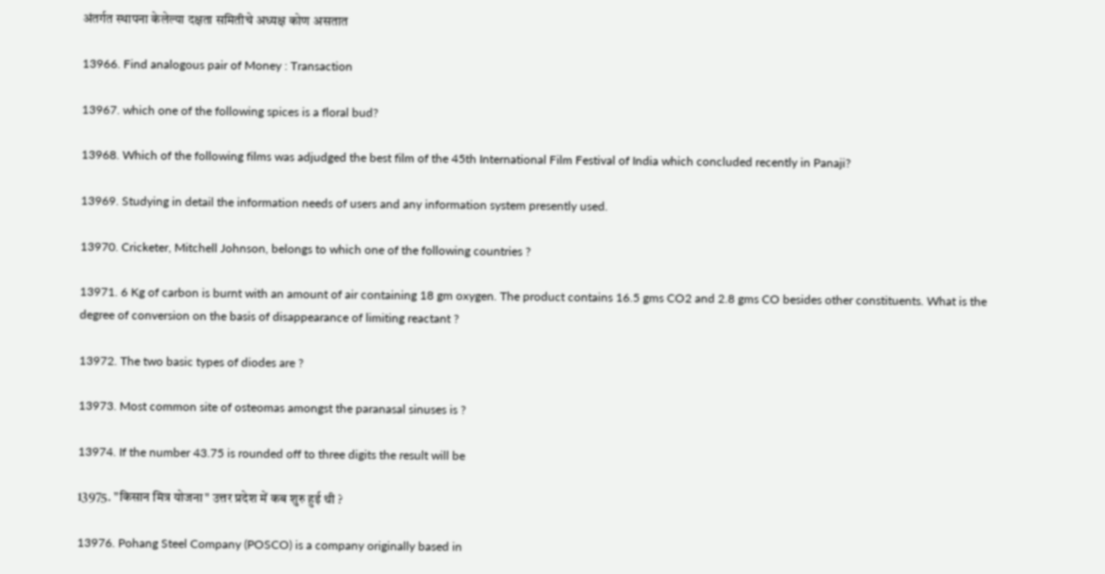अंतर्गत स्थापना केलेल्या दक्षता समितीचे अध्यक्ष कोण असतात

13966. Find analogous pair of Money : Transaction

13967. which one of the following spices is a floral bud?

13968. Which of the following films was adjudged the best film of the 45th International Film Festival of India which concluded recently in Panaji?

13969. Studying in detail the information needs of users and any information system presently used.

13970. Cricketer, Mitchell Johnson, belongs to which one of the following countries ?

13971. 6 Kg of carbon is burnt with an amount of air containing 18 gm oxygen. The product contains 16.5 gms CO2 and 2.8 gms CO besides other constituents. What is the degree of conversion on the basis of disappearance of limiting reactant ?

13972. The two basic types of diodes are ?

13973. Most common site of osteomas amongst the paranasal sinuses is ?

13974. If the number 43.75 is rounded off to three digits the result will be

13975. "किसान मित्र योजना" उत्तर प्रदेश में कब शुरु हुई थी ?

13976. Pohang Steel Company (POSCO) is a company originally based in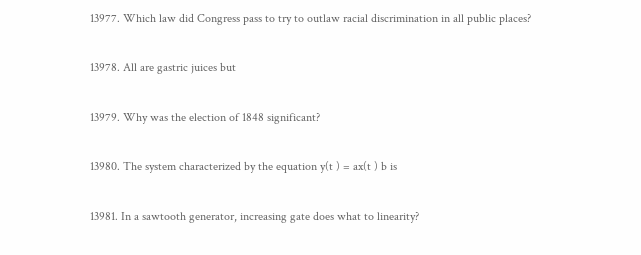13977. Which law did Congress pass to try to outlaw racial discrimination in all public places?

13978. All are gastric juices but

13979. Why was the election of 1848 significant?

13980. The system characterized by the equation y(t ) = ax(t ) b is

13981. In a sawtooth generator, increasing gate does what to linearity?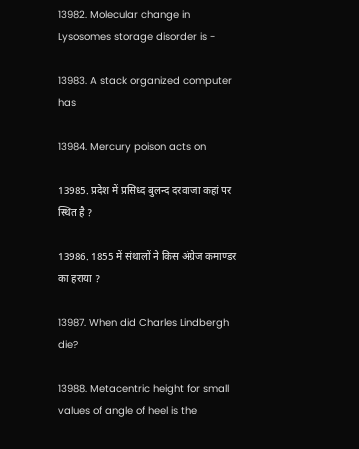13982. Molecular change in Lysosomes storage disorder is -

13983. A stack organized computer has

13984. Mercury poison acts on

13985. प्रदेश में प्रसिध्द बुलन्द दरवाजा कहां पर स्थित है ?

13986. 1855 में संथालों ने किस अंग्रेज कमाण्डर का हराया ?

13987. When did Charles Lindbergh die?

13988. Metacentric height for small values of angle of heel is the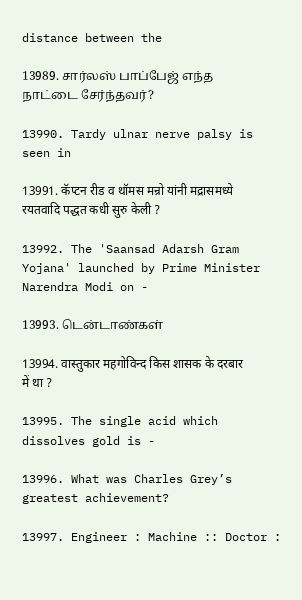distance between the

13989. சார்லஸ் பாப்பேஜ் எந்த நாட்டை சேர்ந்தவர்?

13990. Tardy ulnar nerve palsy is seen in

13991. कॅप्टन रीड व थॉमस मन्रो यांनी मद्रासमध्ये रयतवादि पद्धत कधी सुरु केली ?

13992. The 'Saansad Adarsh Gram Yojana' launched by Prime Minister Narendra Modi on -

13993. டென்டாண்கள்

13994. वास्तुकार महगोविन्द किस शासक के दरबार में था ?

13995. The single acid which dissolves gold is -

13996. What was Charles Grey’s greatest achievement?

13997. Engineer : Machine :: Doctor :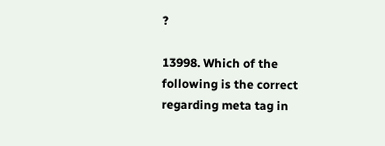?

13998. Which of the following is the correct regarding meta tag in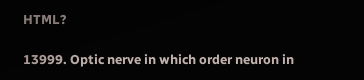HTML?

13999. Optic nerve in which order neuron in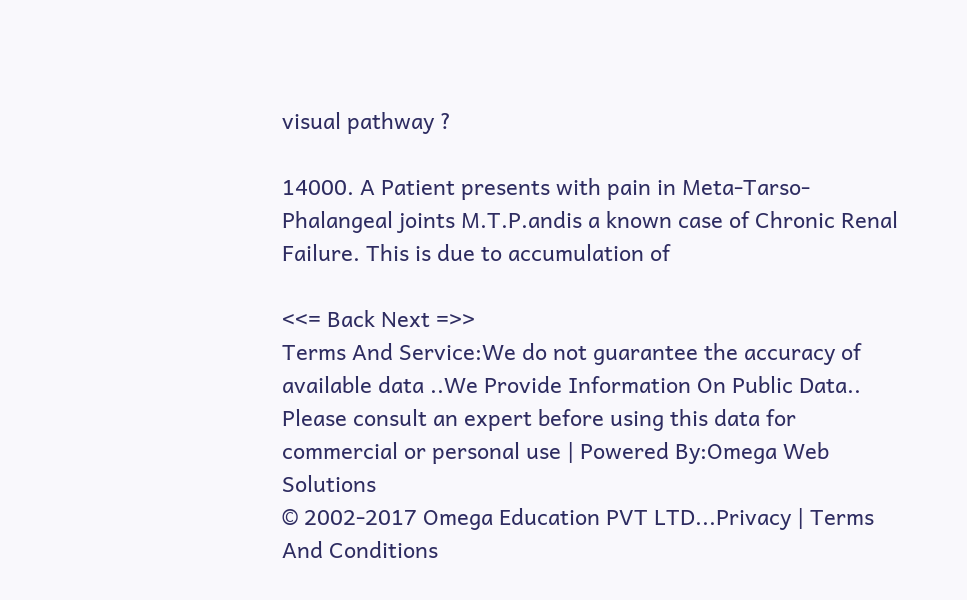visual pathway ?

14000. A Patient presents with pain in Meta-Tarso-Phalangeal joints M.T.P.andis a known case of Chronic Renal Failure. This is due to accumulation of

<<= Back Next =>>
Terms And Service:We do not guarantee the accuracy of available data ..We Provide Information On Public Data.. Please consult an expert before using this data for commercial or personal use | Powered By:Omega Web Solutions
© 2002-2017 Omega Education PVT LTD...Privacy | Terms And Conditions